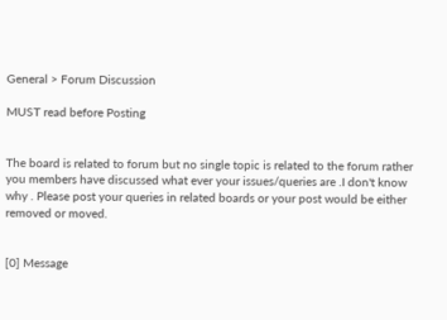General > Forum Discussion

MUST read before Posting


The board is related to forum but no single topic is related to the forum rather you members have discussed what ever your issues/queries are .I don't know why . Please post your queries in related boards or your post would be either removed or moved.


[0] Message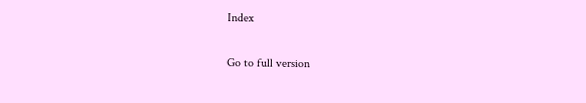Index

Go to full version